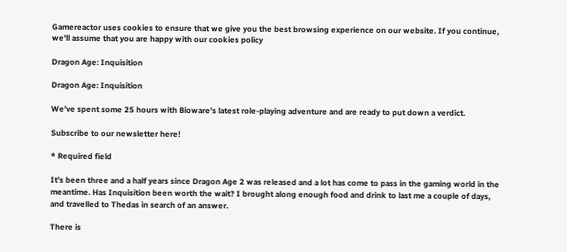Gamereactor uses cookies to ensure that we give you the best browsing experience on our website. If you continue, we'll assume that you are happy with our cookies policy

Dragon Age: Inquisition

Dragon Age: Inquisition

We've spent some 25 hours with Bioware's latest role-playing adventure and are ready to put down a verdict.

Subscribe to our newsletter here!

* Required field

It's been three and a half years since Dragon Age 2 was released and a lot has come to pass in the gaming world in the meantime. Has Inquisition been worth the wait? I brought along enough food and drink to last me a couple of days, and travelled to Thedas in search of an answer.

There is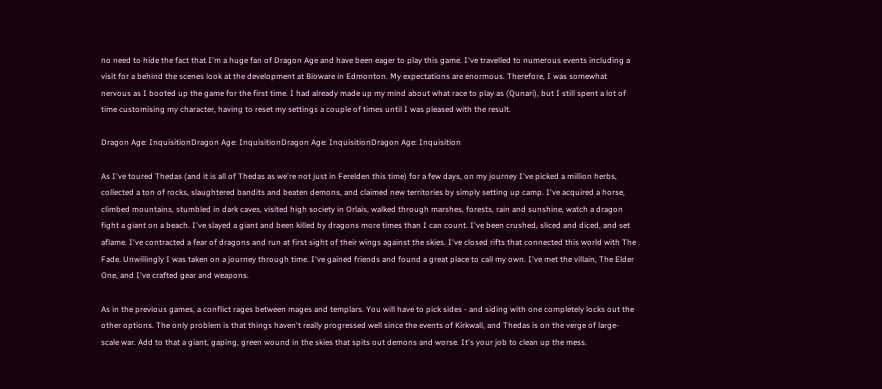no need to hide the fact that I'm a huge fan of Dragon Age and have been eager to play this game. I've travelled to numerous events including a visit for a behind the scenes look at the development at Bioware in Edmonton. My expectations are enormous. Therefore, I was somewhat nervous as I booted up the game for the first time. I had already made up my mind about what race to play as (Qunari), but I still spent a lot of time customising my character, having to reset my settings a couple of times until I was pleased with the result.

Dragon Age: InquisitionDragon Age: InquisitionDragon Age: InquisitionDragon Age: Inquisition

As I've toured Thedas (and it is all of Thedas as we're not just in Ferelden this time) for a few days, on my journey I've picked a million herbs, collected a ton of rocks, slaughtered bandits and beaten demons, and claimed new territories by simply setting up camp. I've acquired a horse, climbed mountains, stumbled in dark caves, visited high society in Orlais, walked through marshes, forests, rain and sunshine, watch a dragon fight a giant on a beach. I've slayed a giant and been killed by dragons more times than I can count. I've been crushed, sliced and diced, and set aflame. I've contracted a fear of dragons and run at first sight of their wings against the skies. I've closed rifts that connected this world with The Fade. Unwillingly I was taken on a journey through time. I've gained friends and found a great place to call my own. I've met the villain, The Elder One, and I've crafted gear and weapons.

As in the previous games, a conflict rages between mages and templars. You will have to pick sides - and siding with one completely locks out the other options. The only problem is that things haven't really progressed well since the events of Kirkwall, and Thedas is on the verge of large-scale war. Add to that a giant, gaping, green wound in the skies that spits out demons and worse. It's your job to clean up the mess.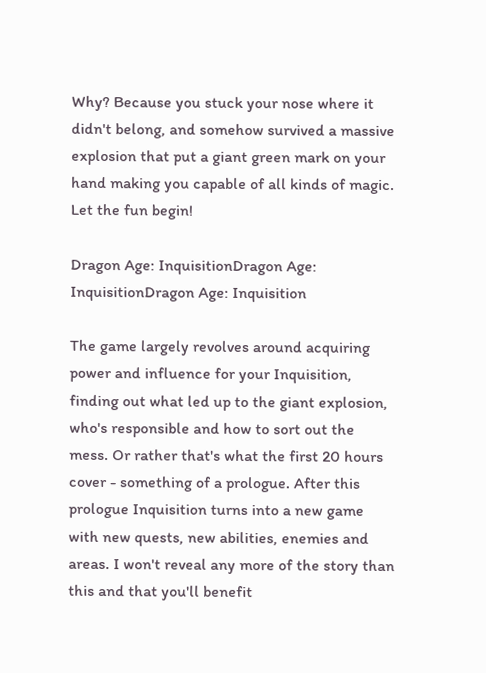Why? Because you stuck your nose where it didn't belong, and somehow survived a massive explosion that put a giant green mark on your hand making you capable of all kinds of magic. Let the fun begin!

Dragon Age: InquisitionDragon Age: InquisitionDragon Age: Inquisition

The game largely revolves around acquiring power and influence for your Inquisition, finding out what led up to the giant explosion, who's responsible and how to sort out the mess. Or rather that's what the first 20 hours cover - something of a prologue. After this prologue Inquisition turns into a new game with new quests, new abilities, enemies and areas. I won't reveal any more of the story than this and that you'll benefit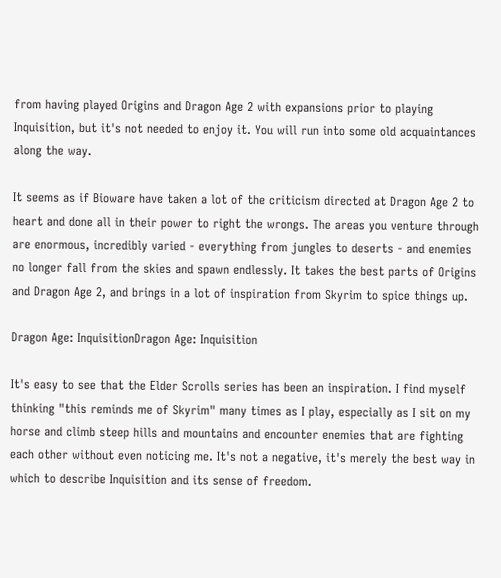from having played Origins and Dragon Age 2 with expansions prior to playing Inquisition, but it's not needed to enjoy it. You will run into some old acquaintances along the way.

It seems as if Bioware have taken a lot of the criticism directed at Dragon Age 2 to heart and done all in their power to right the wrongs. The areas you venture through are enormous, incredibly varied - everything from jungles to deserts - and enemies no longer fall from the skies and spawn endlessly. It takes the best parts of Origins and Dragon Age 2, and brings in a lot of inspiration from Skyrim to spice things up.

Dragon Age: InquisitionDragon Age: Inquisition

It's easy to see that the Elder Scrolls series has been an inspiration. I find myself thinking "this reminds me of Skyrim" many times as I play, especially as I sit on my horse and climb steep hills and mountains and encounter enemies that are fighting each other without even noticing me. It's not a negative, it's merely the best way in which to describe Inquisition and its sense of freedom.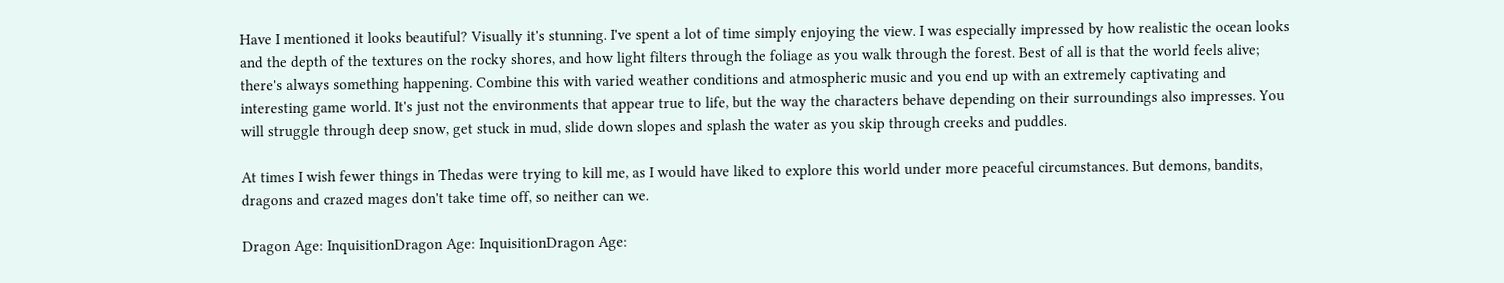Have I mentioned it looks beautiful? Visually it's stunning. I've spent a lot of time simply enjoying the view. I was especially impressed by how realistic the ocean looks and the depth of the textures on the rocky shores, and how light filters through the foliage as you walk through the forest. Best of all is that the world feels alive; there's always something happening. Combine this with varied weather conditions and atmospheric music and you end up with an extremely captivating and interesting game world. It's just not the environments that appear true to life, but the way the characters behave depending on their surroundings also impresses. You will struggle through deep snow, get stuck in mud, slide down slopes and splash the water as you skip through creeks and puddles.

At times I wish fewer things in Thedas were trying to kill me, as I would have liked to explore this world under more peaceful circumstances. But demons, bandits, dragons and crazed mages don't take time off, so neither can we.

Dragon Age: InquisitionDragon Age: InquisitionDragon Age: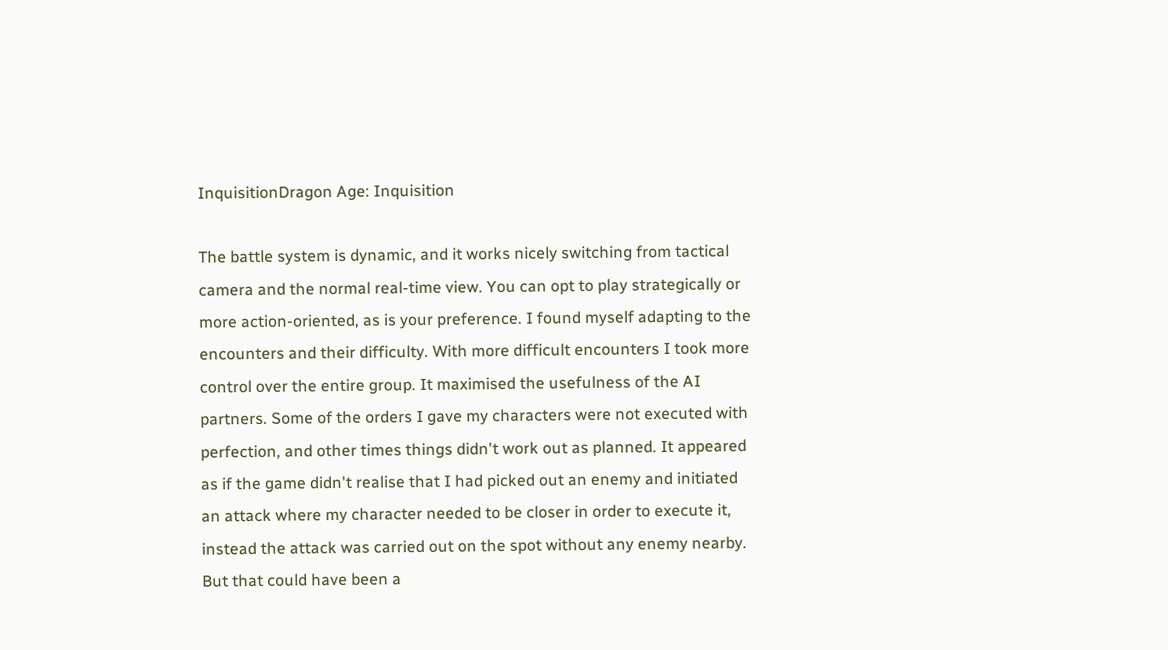InquisitionDragon Age: Inquisition

The battle system is dynamic, and it works nicely switching from tactical camera and the normal real-time view. You can opt to play strategically or more action-oriented, as is your preference. I found myself adapting to the encounters and their difficulty. With more difficult encounters I took more control over the entire group. It maximised the usefulness of the AI partners. Some of the orders I gave my characters were not executed with perfection, and other times things didn't work out as planned. It appeared as if the game didn't realise that I had picked out an enemy and initiated an attack where my character needed to be closer in order to execute it, instead the attack was carried out on the spot without any enemy nearby. But that could have been a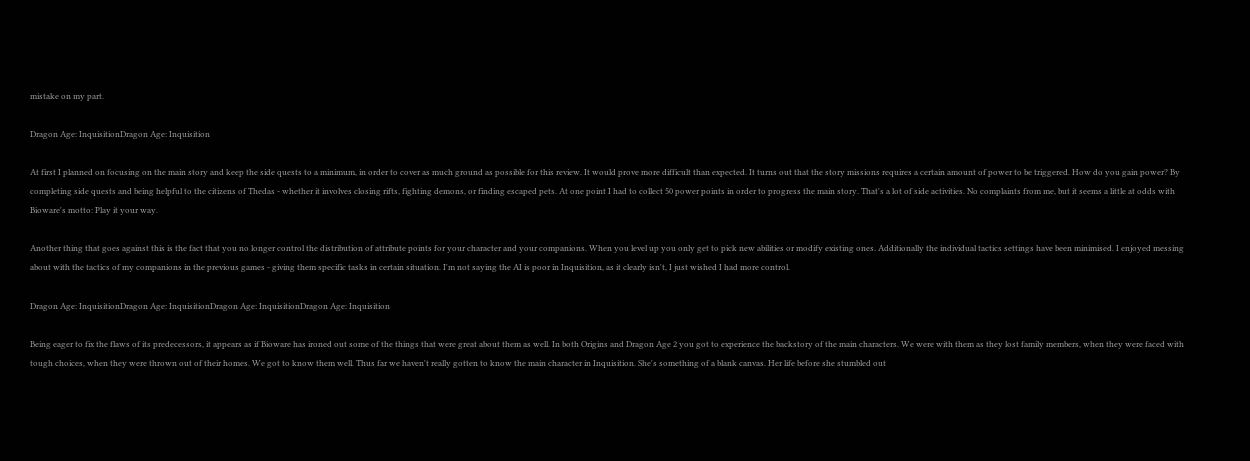mistake on my part.

Dragon Age: InquisitionDragon Age: Inquisition

At first I planned on focusing on the main story and keep the side quests to a minimum, in order to cover as much ground as possible for this review. It would prove more difficult than expected. It turns out that the story missions requires a certain amount of power to be triggered. How do you gain power? By completing side quests and being helpful to the citizens of Thedas - whether it involves closing rifts, fighting demons, or finding escaped pets. At one point I had to collect 50 power points in order to progress the main story. That's a lot of side activities. No complaints from me, but it seems a little at odds with Bioware's motto: Play it your way.

Another thing that goes against this is the fact that you no longer control the distribution of attribute points for your character and your companions. When you level up you only get to pick new abilities or modify existing ones. Additionally the individual tactics settings have been minimised. I enjoyed messing about with the tactics of my companions in the previous games - giving them specific tasks in certain situation. I'm not saying the AI is poor in Inquisition, as it clearly isn't, I just wished I had more control.

Dragon Age: InquisitionDragon Age: InquisitionDragon Age: InquisitionDragon Age: Inquisition

Being eager to fix the flaws of its predecessors, it appears as if Bioware has ironed out some of the things that were great about them as well. In both Origins and Dragon Age 2 you got to experience the backstory of the main characters. We were with them as they lost family members, when they were faced with tough choices, when they were thrown out of their homes. We got to know them well. Thus far we haven't really gotten to know the main character in Inquisition. She's something of a blank canvas. Her life before she stumbled out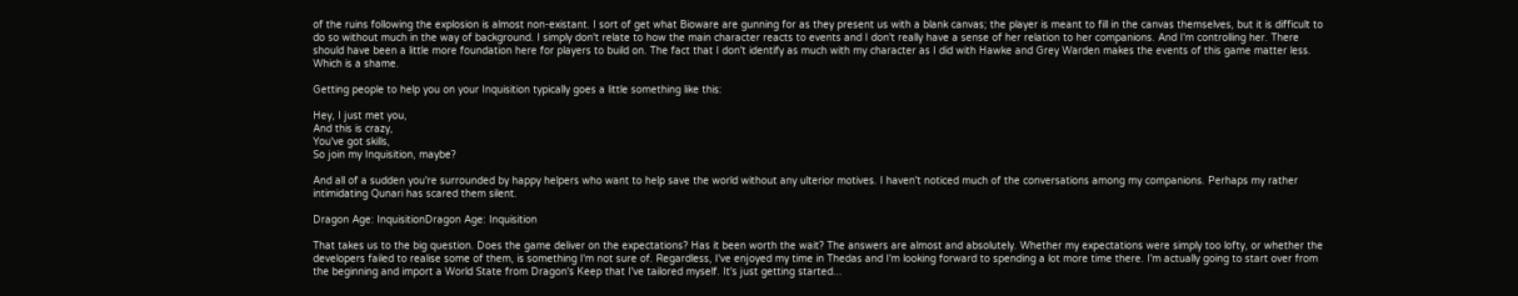of the ruins following the explosion is almost non-existant. I sort of get what Bioware are gunning for as they present us with a blank canvas; the player is meant to fill in the canvas themselves, but it is difficult to do so without much in the way of background. I simply don't relate to how the main character reacts to events and I don't really have a sense of her relation to her companions. And I'm controlling her. There should have been a little more foundation here for players to build on. The fact that I don't identify as much with my character as I did with Hawke and Grey Warden makes the events of this game matter less. Which is a shame.

Getting people to help you on your Inquisition typically goes a little something like this:

Hey, I just met you,
And this is crazy,
You've got skills,
So join my Inquisition, maybe?

And all of a sudden you're surrounded by happy helpers who want to help save the world without any ulterior motives. I haven't noticed much of the conversations among my companions. Perhaps my rather intimidating Qunari has scared them silent.

Dragon Age: InquisitionDragon Age: Inquisition

That takes us to the big question. Does the game deliver on the expectations? Has it been worth the wait? The answers are almost and absolutely. Whether my expectations were simply too lofty, or whether the developers failed to realise some of them, is something I'm not sure of. Regardless, I've enjoyed my time in Thedas and I'm looking forward to spending a lot more time there. I'm actually going to start over from the beginning and import a World State from Dragon's Keep that I've tailored myself. It's just getting started...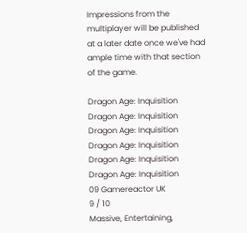Impressions from the multiplayer will be published at a later date once we've had ample time with that section of the game.

Dragon Age: Inquisition
Dragon Age: Inquisition
Dragon Age: Inquisition
Dragon Age: Inquisition
Dragon Age: Inquisition
Dragon Age: Inquisition
09 Gamereactor UK
9 / 10
Massive, Entertaining,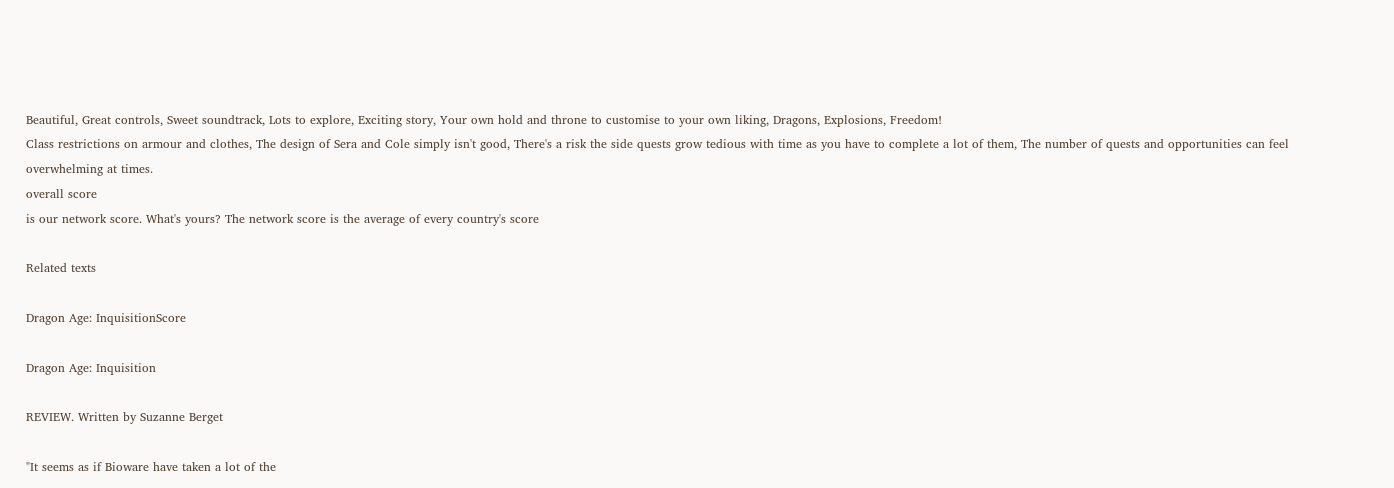Beautiful, Great controls, Sweet soundtrack, Lots to explore, Exciting story, Your own hold and throne to customise to your own liking, Dragons, Explosions, Freedom!
Class restrictions on armour and clothes, The design of Sera and Cole simply isn't good, There's a risk the side quests grow tedious with time as you have to complete a lot of them, The number of quests and opportunities can feel overwhelming at times.
overall score
is our network score. What's yours? The network score is the average of every country's score

Related texts

Dragon Age: InquisitionScore

Dragon Age: Inquisition

REVIEW. Written by Suzanne Berget

"It seems as if Bioware have taken a lot of the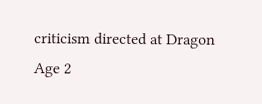criticism directed at Dragon Age 2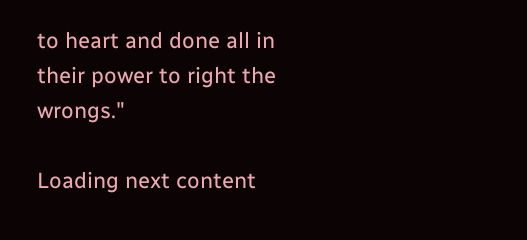to heart and done all in their power to right the wrongs."

Loading next content